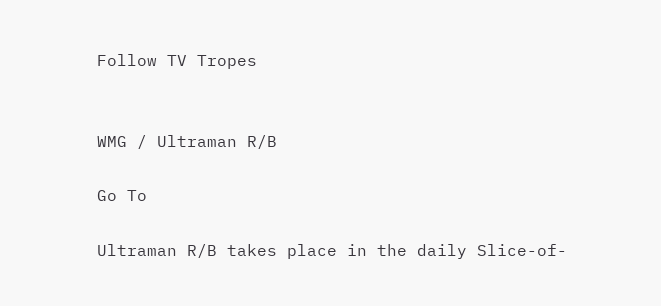Follow TV Tropes


WMG / Ultraman R/B

Go To

Ultraman R/B takes place in the daily Slice-of-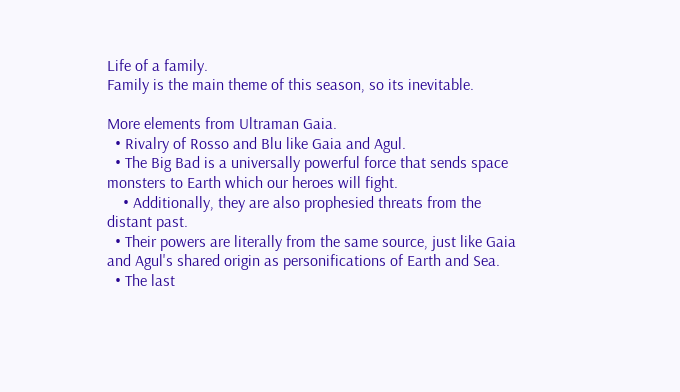Life of a family.
Family is the main theme of this season, so its inevitable.

More elements from Ultraman Gaia.
  • Rivalry of Rosso and Blu like Gaia and Agul.
  • The Big Bad is a universally powerful force that sends space monsters to Earth which our heroes will fight.
    • Additionally, they are also prophesied threats from the distant past.
  • Their powers are literally from the same source, just like Gaia and Agul's shared origin as personifications of Earth and Sea.
  • The last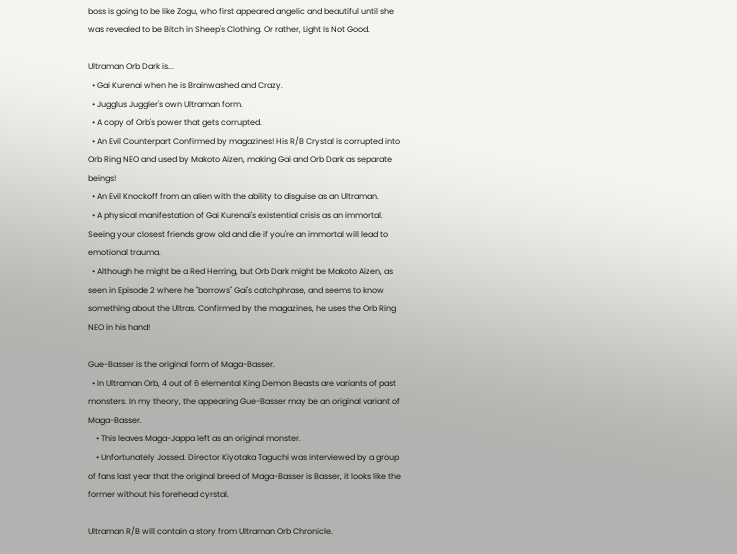boss is going to be like Zogu, who first appeared angelic and beautiful until she was revealed to be Bitch in Sheep's Clothing. Or rather, Light Is Not Good.

Ultraman Orb Dark is...
  • Gai Kurenai when he is Brainwashed and Crazy.
  • Jugglus Juggler's own Ultraman form.
  • A copy of Orb's power that gets corrupted.
  • An Evil Counterpart Confirmed by magazines! His R/B Crystal is corrupted into Orb Ring NEO and used by Makoto Aizen, making Gai and Orb Dark as separate beings!
  • An Evil Knockoff from an alien with the ability to disguise as an Ultraman.
  • A physical manifestation of Gai Kurenai's existential crisis as an immortal. Seeing your closest friends grow old and die if you're an immortal will lead to emotional trauma.
  • Although he might be a Red Herring, but Orb Dark might be Makoto Aizen, as seen in Episode 2 where he "borrows" Gai's catchphrase, and seems to know something about the Ultras. Confirmed by the magazines, he uses the Orb Ring NEO in his hand!

Gue-Basser is the original form of Maga-Basser.
  • In Ultraman Orb, 4 out of 6 elemental King Demon Beasts are variants of past monsters. In my theory, the appearing Gue-Basser may be an original variant of Maga-Basser.
    • This leaves Maga-Jappa left as an original monster.
    • Unfortunately Jossed. Director Kiyotaka Taguchi was interviewed by a group of fans last year that the original breed of Maga-Basser is Basser, it looks like the former without his forehead cyrstal.

Ultraman R/B will contain a story from Ultraman Orb Chronicle.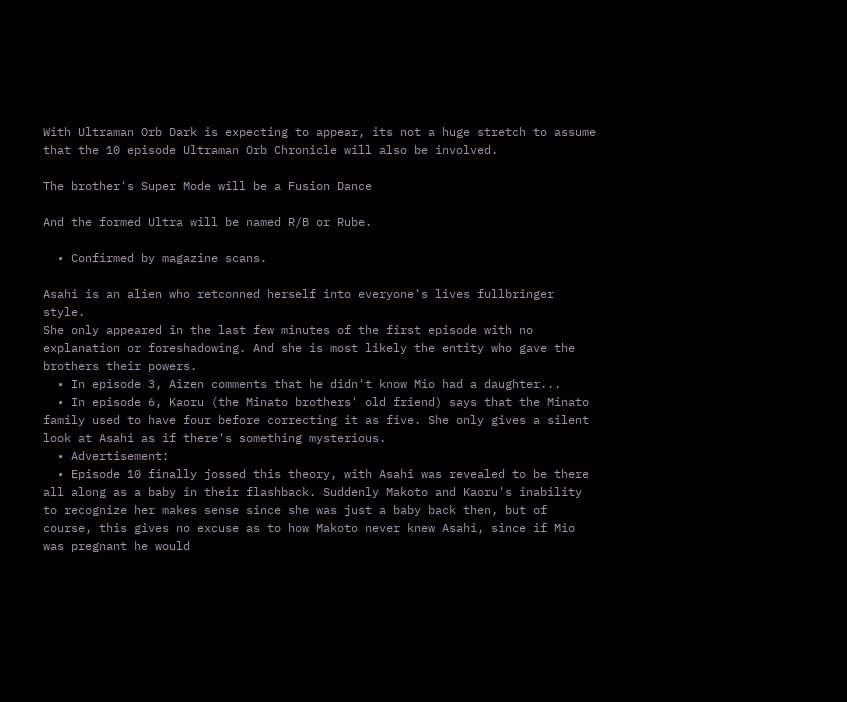With Ultraman Orb Dark is expecting to appear, its not a huge stretch to assume that the 10 episode Ultraman Orb Chronicle will also be involved.

The brother's Super Mode will be a Fusion Dance

And the formed Ultra will be named R/B or Rube.

  • Confirmed by magazine scans.

Asahi is an alien who retconned herself into everyone's lives fullbringer style.
She only appeared in the last few minutes of the first episode with no explanation or foreshadowing. And she is most likely the entity who gave the brothers their powers.
  • In episode 3, Aizen comments that he didn't know Mio had a daughter...
  • In episode 6, Kaoru (the Minato brothers' old friend) says that the Minato family used to have four before correcting it as five. She only gives a silent look at Asahi as if there's something mysterious.
  • Advertisement:
  • Episode 10 finally jossed this theory, with Asahi was revealed to be there all along as a baby in their flashback. Suddenly Makoto and Kaoru's inability to recognize her makes sense since she was just a baby back then, but of course, this gives no excuse as to how Makoto never knew Asahi, since if Mio was pregnant he would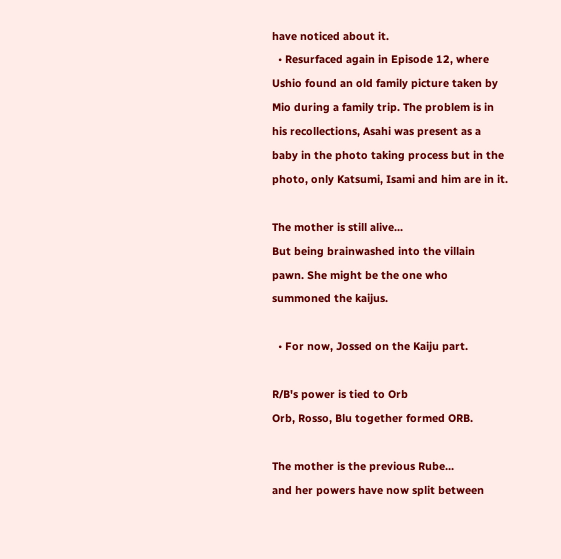have noticed about it.
  • Resurfaced again in Episode 12, where Ushio found an old family picture taken by Mio during a family trip. The problem is in his recollections, Asahi was present as a baby in the photo taking process but in the photo, only Katsumi, Isami and him are in it.

The mother is still alive...
But being brainwashed into the villain pawn. She might be the one who summoned the kaijus.

  • For now, Jossed on the Kaiju part.

R/B's power is tied to Orb
Orb, Rosso, Blu together formed ORB.

The mother is the previous Rube...
and her powers have now split between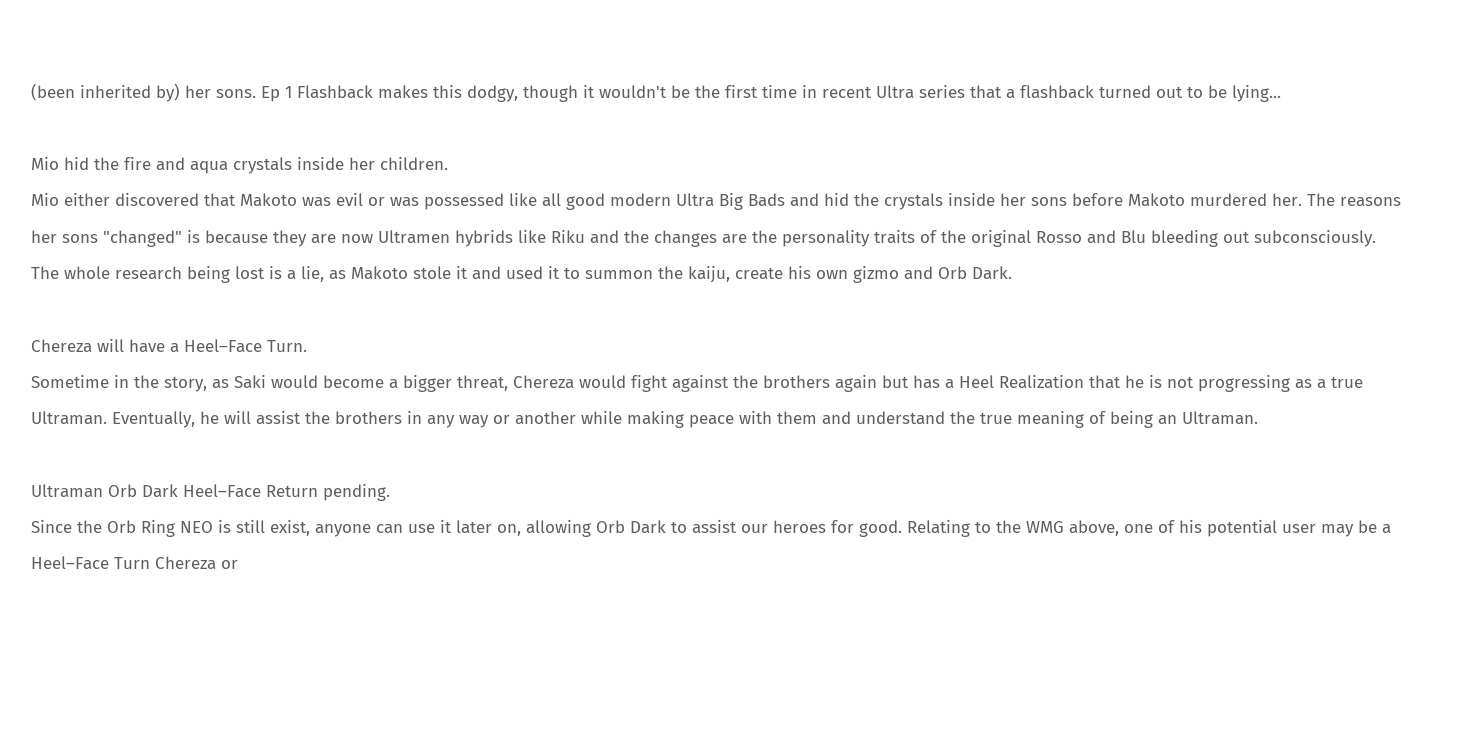(been inherited by) her sons. Ep 1 Flashback makes this dodgy, though it wouldn't be the first time in recent Ultra series that a flashback turned out to be lying...

Mio hid the fire and aqua crystals inside her children.
Mio either discovered that Makoto was evil or was possessed like all good modern Ultra Big Bads and hid the crystals inside her sons before Makoto murdered her. The reasons her sons "changed" is because they are now Ultramen hybrids like Riku and the changes are the personality traits of the original Rosso and Blu bleeding out subconsciously. The whole research being lost is a lie, as Makoto stole it and used it to summon the kaiju, create his own gizmo and Orb Dark.

Chereza will have a Heel–Face Turn.
Sometime in the story, as Saki would become a bigger threat, Chereza would fight against the brothers again but has a Heel Realization that he is not progressing as a true Ultraman. Eventually, he will assist the brothers in any way or another while making peace with them and understand the true meaning of being an Ultraman.

Ultraman Orb Dark Heel–Face Return pending.
Since the Orb Ring NEO is still exist, anyone can use it later on, allowing Orb Dark to assist our heroes for good. Relating to the WMG above, one of his potential user may be a Heel–Face Turn Chereza or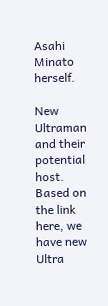Asahi Minato herself.

New Ultraman and their potential host.
Based on the link here, we have new Ultra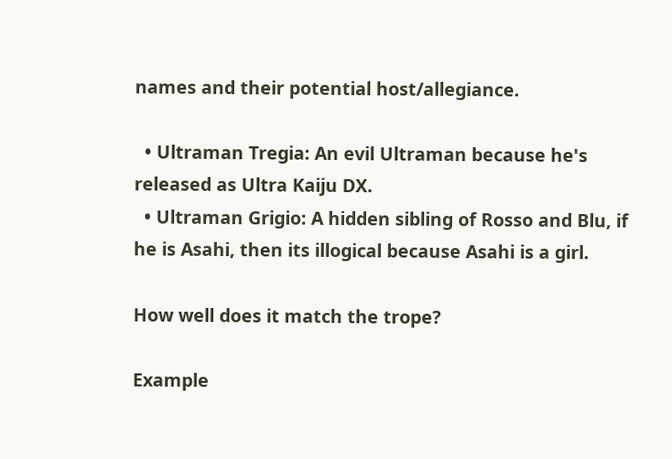names and their potential host/allegiance.

  • Ultraman Tregia: An evil Ultraman because he's released as Ultra Kaiju DX.
  • Ultraman Grigio: A hidden sibling of Rosso and Blu, if he is Asahi, then its illogical because Asahi is a girl.

How well does it match the trope?

Example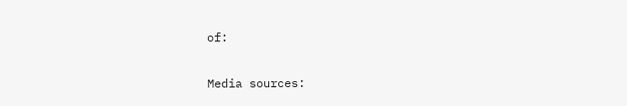of:


Media sources: